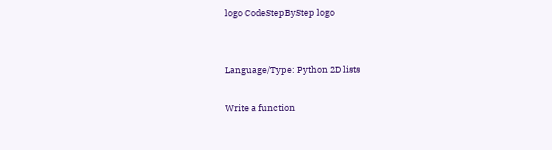logo CodeStepByStep logo


Language/Type: Python 2D lists

Write a function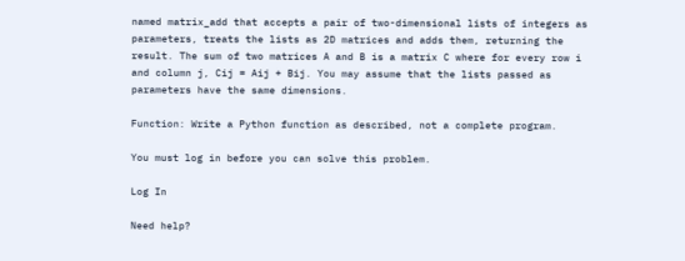named matrix_add that accepts a pair of two-dimensional lists of integers as parameters, treats the lists as 2D matrices and adds them, returning the result. The sum of two matrices A and B is a matrix C where for every row i and column j, Cij = Aij + Bij. You may assume that the lists passed as parameters have the same dimensions.

Function: Write a Python function as described, not a complete program.

You must log in before you can solve this problem.

Log In

Need help?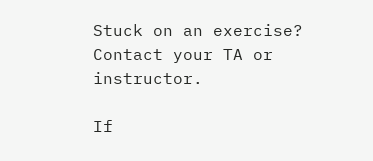Stuck on an exercise? Contact your TA or instructor.

If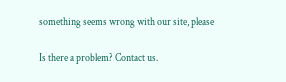something seems wrong with our site, please

Is there a problem? Contact us.